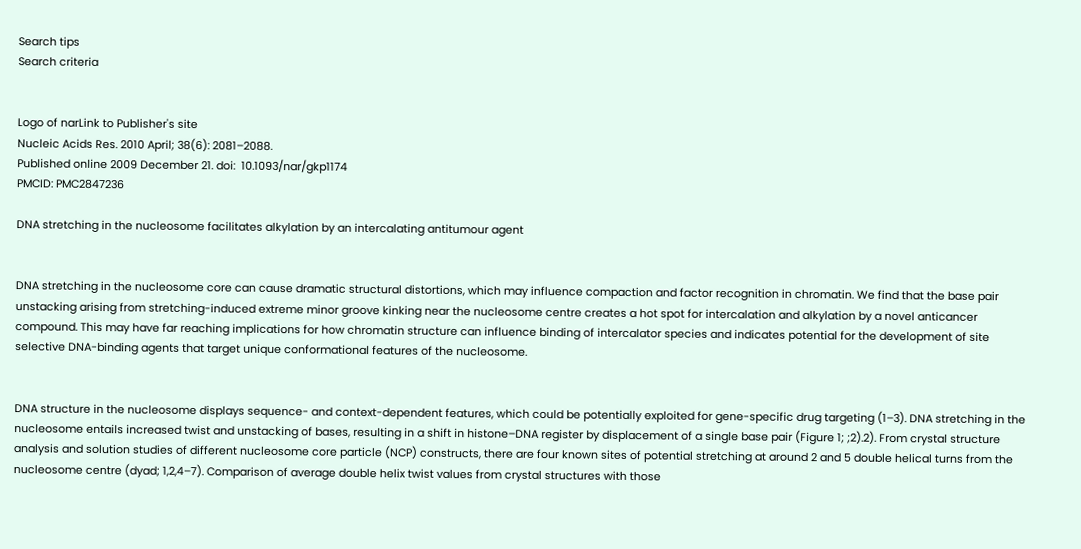Search tips
Search criteria


Logo of narLink to Publisher's site
Nucleic Acids Res. 2010 April; 38(6): 2081–2088.
Published online 2009 December 21. doi:  10.1093/nar/gkp1174
PMCID: PMC2847236

DNA stretching in the nucleosome facilitates alkylation by an intercalating antitumour agent


DNA stretching in the nucleosome core can cause dramatic structural distortions, which may influence compaction and factor recognition in chromatin. We find that the base pair unstacking arising from stretching-induced extreme minor groove kinking near the nucleosome centre creates a hot spot for intercalation and alkylation by a novel anticancer compound. This may have far reaching implications for how chromatin structure can influence binding of intercalator species and indicates potential for the development of site selective DNA-binding agents that target unique conformational features of the nucleosome.


DNA structure in the nucleosome displays sequence- and context-dependent features, which could be potentially exploited for gene-specific drug targeting (1–3). DNA stretching in the nucleosome entails increased twist and unstacking of bases, resulting in a shift in histone–DNA register by displacement of a single base pair (Figure 1; ;2).2). From crystal structure analysis and solution studies of different nucleosome core particle (NCP) constructs, there are four known sites of potential stretching at around 2 and 5 double helical turns from the nucleosome centre (dyad; 1,2,4–7). Comparison of average double helix twist values from crystal structures with those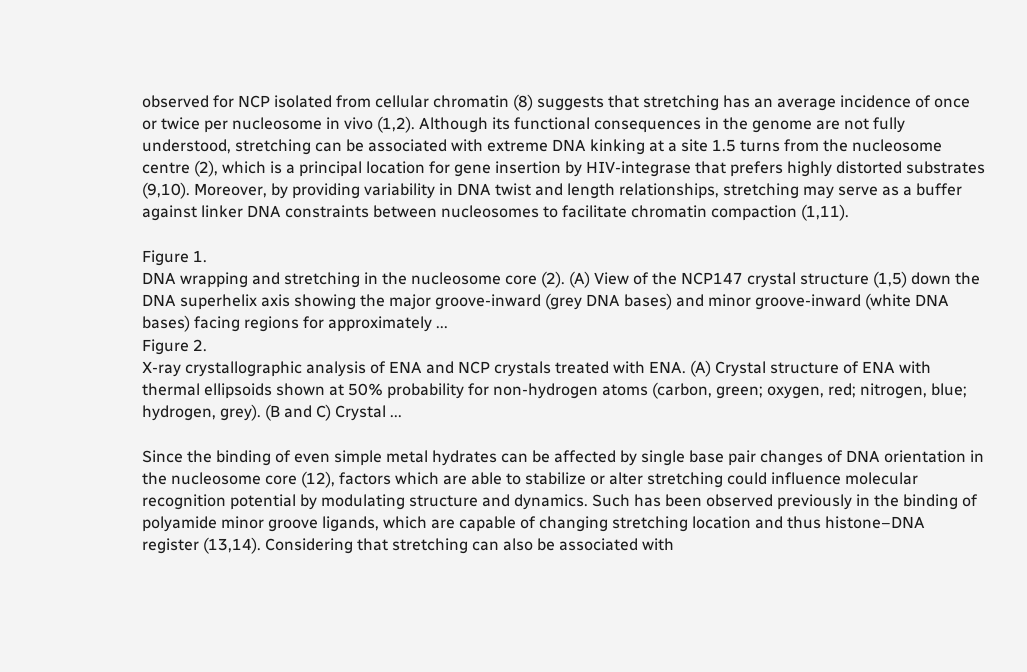observed for NCP isolated from cellular chromatin (8) suggests that stretching has an average incidence of once or twice per nucleosome in vivo (1,2). Although its functional consequences in the genome are not fully understood, stretching can be associated with extreme DNA kinking at a site 1.5 turns from the nucleosome centre (2), which is a principal location for gene insertion by HIV-integrase that prefers highly distorted substrates (9,10). Moreover, by providing variability in DNA twist and length relationships, stretching may serve as a buffer against linker DNA constraints between nucleosomes to facilitate chromatin compaction (1,11).

Figure 1.
DNA wrapping and stretching in the nucleosome core (2). (A) View of the NCP147 crystal structure (1,5) down the DNA superhelix axis showing the major groove-inward (grey DNA bases) and minor groove-inward (white DNA bases) facing regions for approximately ...
Figure 2.
X-ray crystallographic analysis of ENA and NCP crystals treated with ENA. (A) Crystal structure of ENA with thermal ellipsoids shown at 50% probability for non-hydrogen atoms (carbon, green; oxygen, red; nitrogen, blue; hydrogen, grey). (B and C) Crystal ...

Since the binding of even simple metal hydrates can be affected by single base pair changes of DNA orientation in the nucleosome core (12), factors which are able to stabilize or alter stretching could influence molecular recognition potential by modulating structure and dynamics. Such has been observed previously in the binding of polyamide minor groove ligands, which are capable of changing stretching location and thus histone–DNA register (13,14). Considering that stretching can also be associated with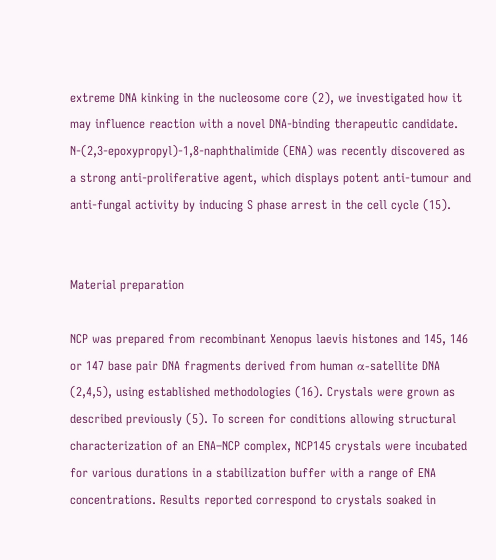extreme DNA kinking in the nucleosome core (2), we investigated how it may influence reaction with a novel DNA-binding therapeutic candidate. N-(2,3-epoxypropyl)-1,8-naphthalimide (ENA) was recently discovered as a strong anti-proliferative agent, which displays potent anti-tumour and anti-fungal activity by inducing S phase arrest in the cell cycle (15).


Material preparation

NCP was prepared from recombinant Xenopus laevis histones and 145, 146 or 147 base pair DNA fragments derived from human α-satellite DNA (2,4,5), using established methodologies (16). Crystals were grown as described previously (5). To screen for conditions allowing structural characterization of an ENA–NCP complex, NCP145 crystals were incubated for various durations in a stabilization buffer with a range of ENA concentrations. Results reported correspond to crystals soaked in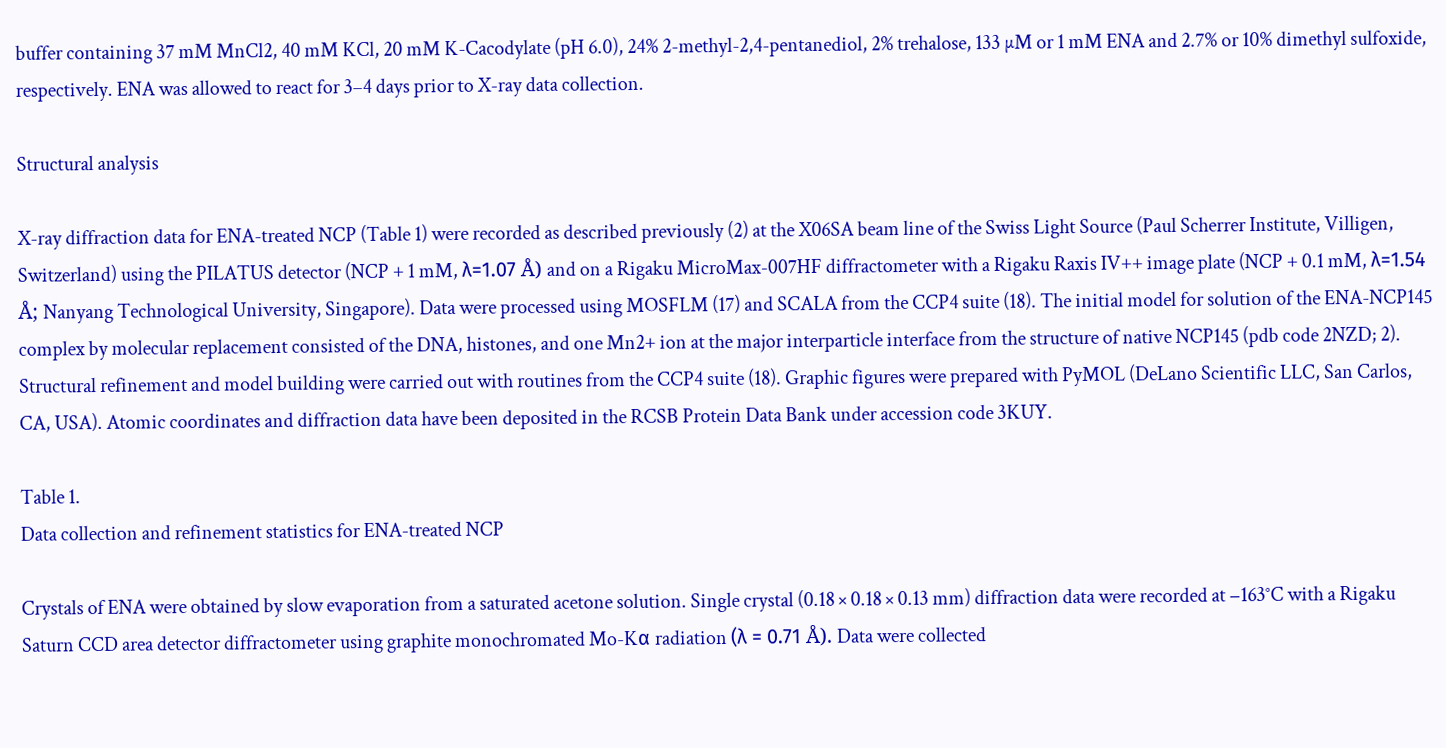buffer containing 37 mM MnCl2, 40 mM KCl, 20 mM K-Cacodylate (pH 6.0), 24% 2-methyl-2,4-pentanediol, 2% trehalose, 133 µM or 1 mM ENA and 2.7% or 10% dimethyl sulfoxide, respectively. ENA was allowed to react for 3–4 days prior to X-ray data collection.

Structural analysis

X-ray diffraction data for ENA-treated NCP (Table 1) were recorded as described previously (2) at the X06SA beam line of the Swiss Light Source (Paul Scherrer Institute, Villigen, Switzerland) using the PILATUS detector (NCP + 1 mM, λ=1.07 Å) and on a Rigaku MicroMax-007HF diffractometer with a Rigaku Raxis IV++ image plate (NCP + 0.1 mM, λ=1.54 Å; Nanyang Technological University, Singapore). Data were processed using MOSFLM (17) and SCALA from the CCP4 suite (18). The initial model for solution of the ENA-NCP145 complex by molecular replacement consisted of the DNA, histones, and one Mn2+ ion at the major interparticle interface from the structure of native NCP145 (pdb code 2NZD; 2). Structural refinement and model building were carried out with routines from the CCP4 suite (18). Graphic figures were prepared with PyMOL (DeLano Scientific LLC, San Carlos, CA, USA). Atomic coordinates and diffraction data have been deposited in the RCSB Protein Data Bank under accession code 3KUY.

Table 1.
Data collection and refinement statistics for ENA-treated NCP

Crystals of ENA were obtained by slow evaporation from a saturated acetone solution. Single crystal (0.18 × 0.18 × 0.13 mm) diffraction data were recorded at −163°C with a Rigaku Saturn CCD area detector diffractometer using graphite monochromated Mo-Kα radiation (λ = 0.71 Å). Data were collected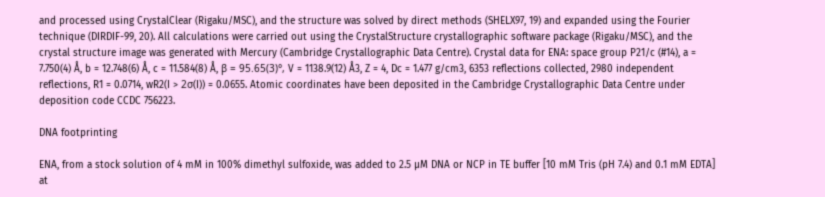and processed using CrystalClear (Rigaku/MSC), and the structure was solved by direct methods (SHELX97, 19) and expanded using the Fourier technique (DIRDIF-99, 20). All calculations were carried out using the CrystalStructure crystallographic software package (Rigaku/MSC), and the crystal structure image was generated with Mercury (Cambridge Crystallographic Data Centre). Crystal data for ENA: space group P21/c (#14), a = 7.750(4) Å, b = 12.748(6) Å, c = 11.584(8) Å, β = 95.65(3)°, V = 1138.9(12) Å3, Z = 4, Dc = 1.477 g/cm3, 6353 reflections collected, 2980 independent reflections, R1 = 0.0714, wR2(I > 2σ(I)) = 0.0655. Atomic coordinates have been deposited in the Cambridge Crystallographic Data Centre under deposition code CCDC 756223.

DNA footprinting

ENA, from a stock solution of 4 mM in 100% dimethyl sulfoxide, was added to 2.5 µM DNA or NCP in TE buffer [10 mM Tris (pH 7.4) and 0.1 mM EDTA] at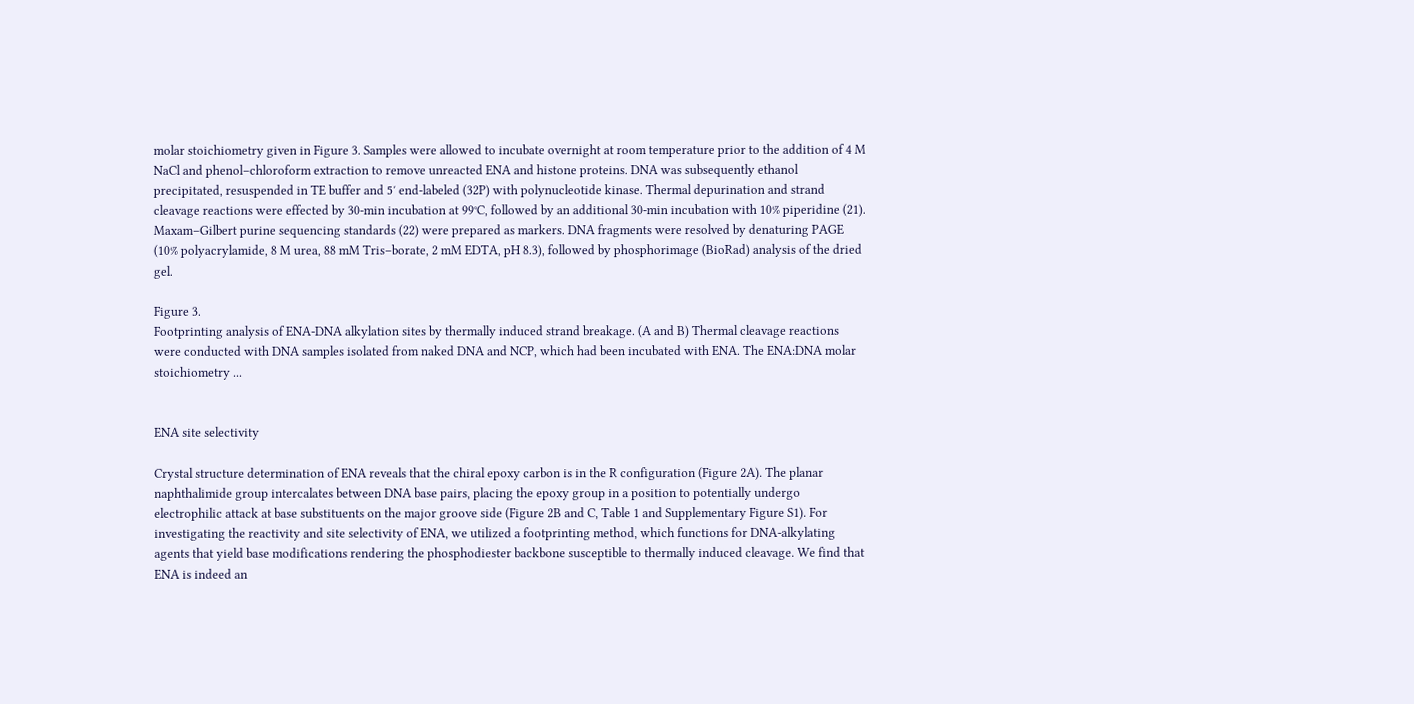molar stoichiometry given in Figure 3. Samples were allowed to incubate overnight at room temperature prior to the addition of 4 M NaCl and phenol–chloroform extraction to remove unreacted ENA and histone proteins. DNA was subsequently ethanol precipitated, resuspended in TE buffer and 5′ end-labeled (32P) with polynucleotide kinase. Thermal depurination and strand cleavage reactions were effected by 30-min incubation at 99°C, followed by an additional 30-min incubation with 10% piperidine (21). Maxam–Gilbert purine sequencing standards (22) were prepared as markers. DNA fragments were resolved by denaturing PAGE (10% polyacrylamide, 8 M urea, 88 mM Tris–borate, 2 mM EDTA, pH 8.3), followed by phosphorimage (BioRad) analysis of the dried gel.

Figure 3.
Footprinting analysis of ENA-DNA alkylation sites by thermally induced strand breakage. (A and B) Thermal cleavage reactions were conducted with DNA samples isolated from naked DNA and NCP, which had been incubated with ENA. The ENA:DNA molar stoichiometry ...


ENA site selectivity

Crystal structure determination of ENA reveals that the chiral epoxy carbon is in the R configuration (Figure 2A). The planar naphthalimide group intercalates between DNA base pairs, placing the epoxy group in a position to potentially undergo electrophilic attack at base substituents on the major groove side (Figure 2B and C, Table 1 and Supplementary Figure S1). For investigating the reactivity and site selectivity of ENA, we utilized a footprinting method, which functions for DNA-alkylating agents that yield base modifications rendering the phosphodiester backbone susceptible to thermally induced cleavage. We find that ENA is indeed an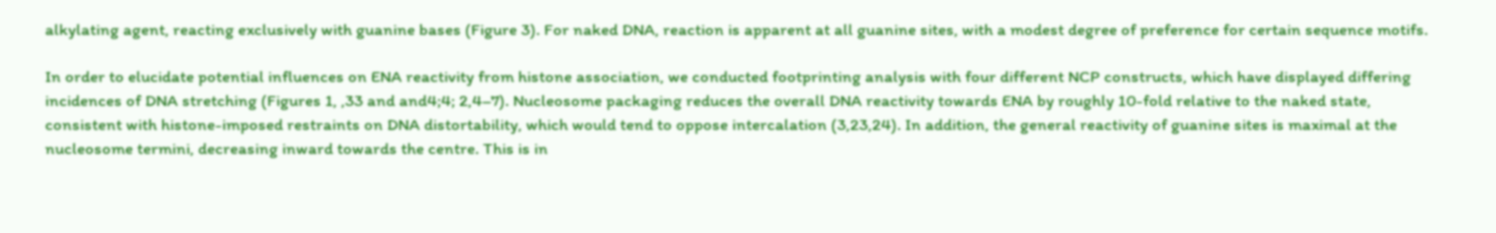alkylating agent, reacting exclusively with guanine bases (Figure 3). For naked DNA, reaction is apparent at all guanine sites, with a modest degree of preference for certain sequence motifs.

In order to elucidate potential influences on ENA reactivity from histone association, we conducted footprinting analysis with four different NCP constructs, which have displayed differing incidences of DNA stretching (Figures 1, ,33 and and4;4; 2,4–7). Nucleosome packaging reduces the overall DNA reactivity towards ENA by roughly 10-fold relative to the naked state, consistent with histone-imposed restraints on DNA distortability, which would tend to oppose intercalation (3,23,24). In addition, the general reactivity of guanine sites is maximal at the nucleosome termini, decreasing inward towards the centre. This is in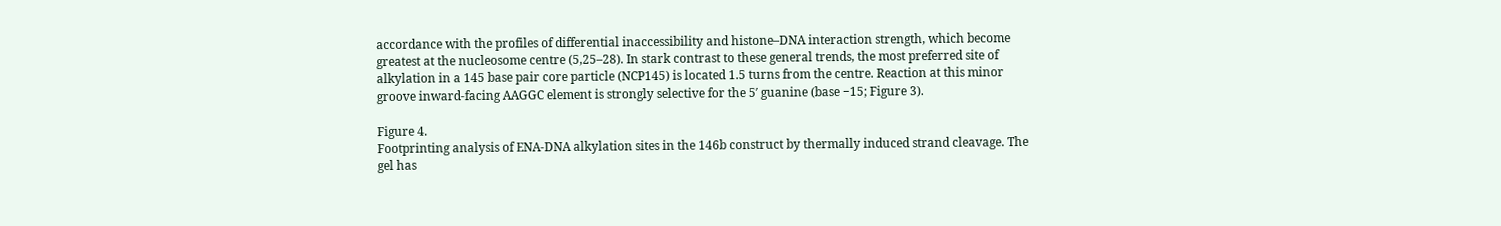accordance with the profiles of differential inaccessibility and histone–DNA interaction strength, which become greatest at the nucleosome centre (5,25–28). In stark contrast to these general trends, the most preferred site of alkylation in a 145 base pair core particle (NCP145) is located 1.5 turns from the centre. Reaction at this minor groove inward-facing AAGGC element is strongly selective for the 5′ guanine (base −15; Figure 3).

Figure 4.
Footprinting analysis of ENA-DNA alkylation sites in the 146b construct by thermally induced strand cleavage. The gel has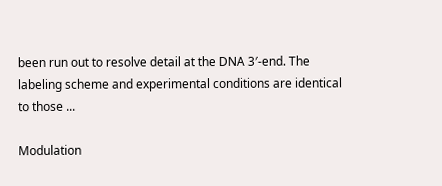been run out to resolve detail at the DNA 3′-end. The labeling scheme and experimental conditions are identical to those ...

Modulation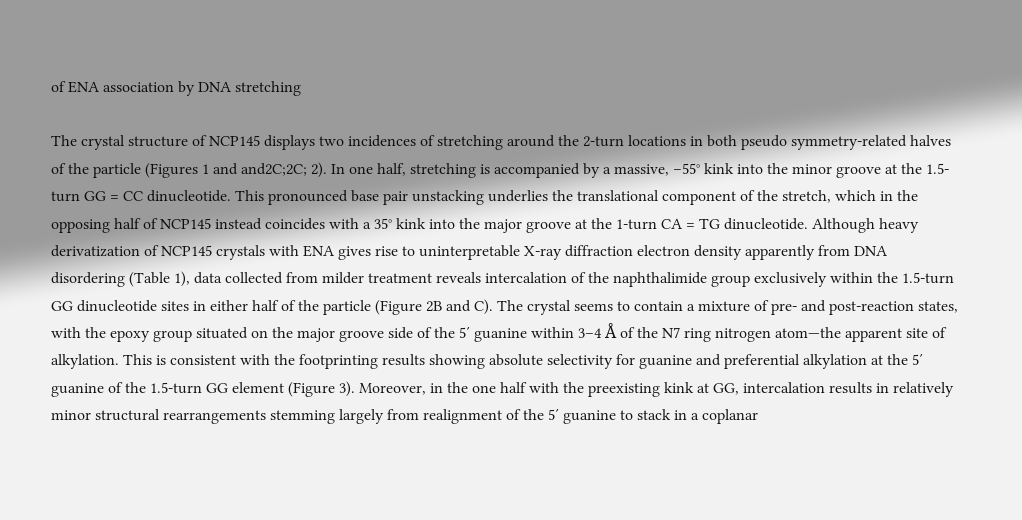of ENA association by DNA stretching

The crystal structure of NCP145 displays two incidences of stretching around the 2-turn locations in both pseudo symmetry-related halves of the particle (Figures 1 and and2C;2C; 2). In one half, stretching is accompanied by a massive, −55° kink into the minor groove at the 1.5-turn GG = CC dinucleotide. This pronounced base pair unstacking underlies the translational component of the stretch, which in the opposing half of NCP145 instead coincides with a 35° kink into the major groove at the 1-turn CA = TG dinucleotide. Although heavy derivatization of NCP145 crystals with ENA gives rise to uninterpretable X-ray diffraction electron density apparently from DNA disordering (Table 1), data collected from milder treatment reveals intercalation of the naphthalimide group exclusively within the 1.5-turn GG dinucleotide sites in either half of the particle (Figure 2B and C). The crystal seems to contain a mixture of pre- and post-reaction states, with the epoxy group situated on the major groove side of the 5′ guanine within 3–4 Å of the N7 ring nitrogen atom—the apparent site of alkylation. This is consistent with the footprinting results showing absolute selectivity for guanine and preferential alkylation at the 5′ guanine of the 1.5-turn GG element (Figure 3). Moreover, in the one half with the preexisting kink at GG, intercalation results in relatively minor structural rearrangements stemming largely from realignment of the 5′ guanine to stack in a coplanar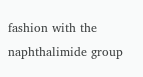fashion with the naphthalimide group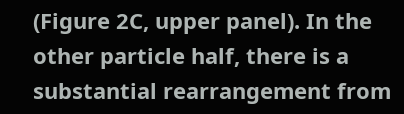(Figure 2C, upper panel). In the other particle half, there is a substantial rearrangement from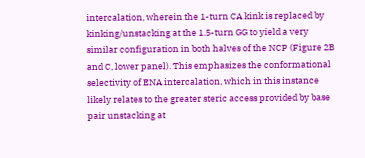intercalation, wherein the 1-turn CA kink is replaced by kinking/unstacking at the 1.5-turn GG to yield a very similar configuration in both halves of the NCP (Figure 2B and C, lower panel). This emphasizes the conformational selectivity of ENA intercalation, which in this instance likely relates to the greater steric access provided by base pair unstacking at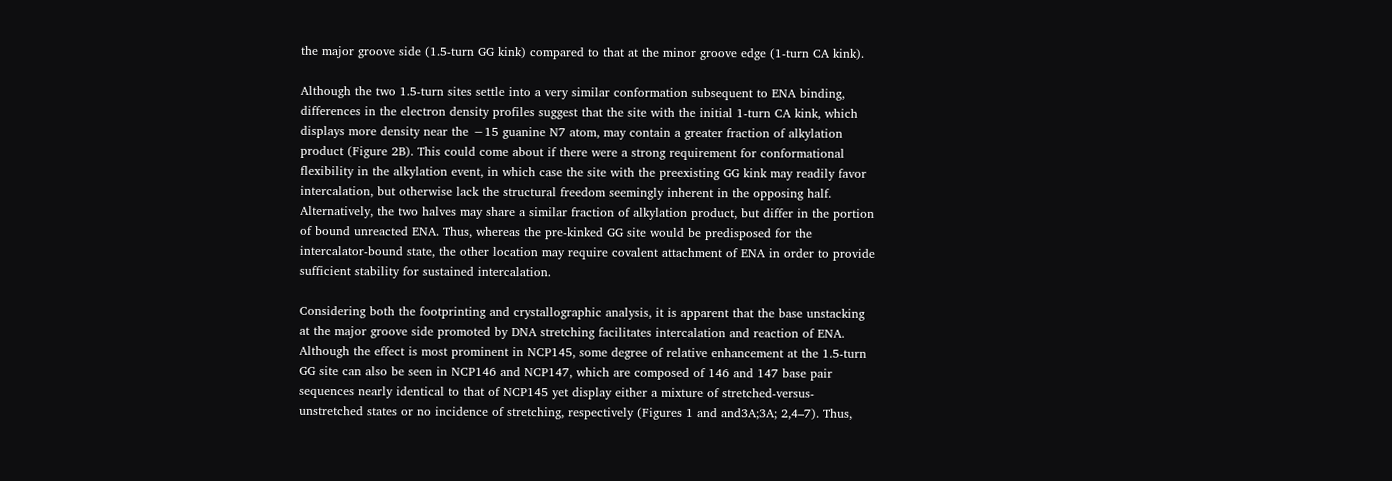the major groove side (1.5-turn GG kink) compared to that at the minor groove edge (1-turn CA kink).

Although the two 1.5-turn sites settle into a very similar conformation subsequent to ENA binding, differences in the electron density profiles suggest that the site with the initial 1-turn CA kink, which displays more density near the −15 guanine N7 atom, may contain a greater fraction of alkylation product (Figure 2B). This could come about if there were a strong requirement for conformational flexibility in the alkylation event, in which case the site with the preexisting GG kink may readily favor intercalation, but otherwise lack the structural freedom seemingly inherent in the opposing half. Alternatively, the two halves may share a similar fraction of alkylation product, but differ in the portion of bound unreacted ENA. Thus, whereas the pre-kinked GG site would be predisposed for the intercalator-bound state, the other location may require covalent attachment of ENA in order to provide sufficient stability for sustained intercalation.

Considering both the footprinting and crystallographic analysis, it is apparent that the base unstacking at the major groove side promoted by DNA stretching facilitates intercalation and reaction of ENA. Although the effect is most prominent in NCP145, some degree of relative enhancement at the 1.5-turn GG site can also be seen in NCP146 and NCP147, which are composed of 146 and 147 base pair sequences nearly identical to that of NCP145 yet display either a mixture of stretched-versus-unstretched states or no incidence of stretching, respectively (Figures 1 and and3A;3A; 2,4–7). Thus,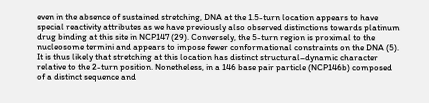even in the absence of sustained stretching, DNA at the 1.5-turn location appears to have special reactivity attributes as we have previously also observed distinctions towards platinum drug binding at this site in NCP147 (29). Conversely, the 5-turn region is proximal to the nucleosome termini and appears to impose fewer conformational constraints on the DNA (5). It is thus likely that stretching at this location has distinct structural–dynamic character relative to the 2-turn position. Nonetheless, in a 146 base pair particle (NCP146b) composed of a distinct sequence and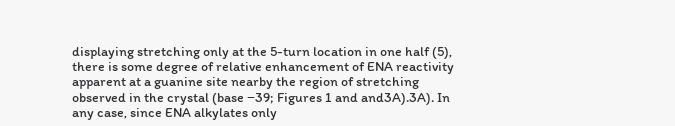displaying stretching only at the 5-turn location in one half (5), there is some degree of relative enhancement of ENA reactivity apparent at a guanine site nearby the region of stretching observed in the crystal (base −39; Figures 1 and and3A).3A). In any case, since ENA alkylates only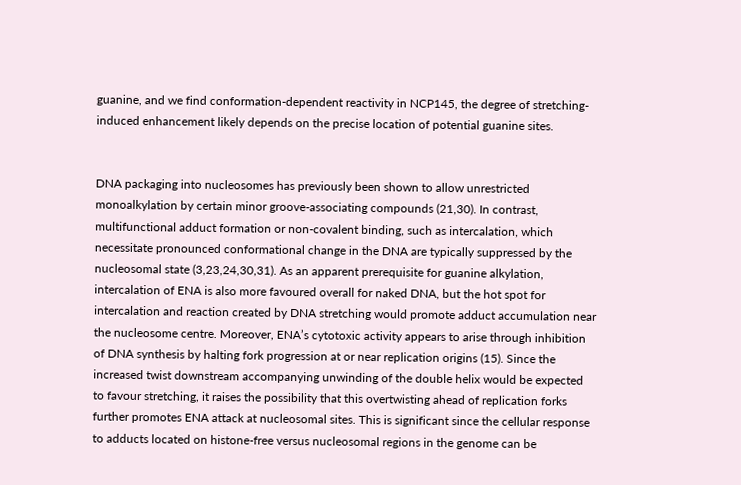guanine, and we find conformation-dependent reactivity in NCP145, the degree of stretching-induced enhancement likely depends on the precise location of potential guanine sites.


DNA packaging into nucleosomes has previously been shown to allow unrestricted monoalkylation by certain minor groove-associating compounds (21,30). In contrast, multifunctional adduct formation or non-covalent binding, such as intercalation, which necessitate pronounced conformational change in the DNA are typically suppressed by the nucleosomal state (3,23,24,30,31). As an apparent prerequisite for guanine alkylation, intercalation of ENA is also more favoured overall for naked DNA, but the hot spot for intercalation and reaction created by DNA stretching would promote adduct accumulation near the nucleosome centre. Moreover, ENA’s cytotoxic activity appears to arise through inhibition of DNA synthesis by halting fork progression at or near replication origins (15). Since the increased twist downstream accompanying unwinding of the double helix would be expected to favour stretching, it raises the possibility that this overtwisting ahead of replication forks further promotes ENA attack at nucleosomal sites. This is significant since the cellular response to adducts located on histone-free versus nucleosomal regions in the genome can be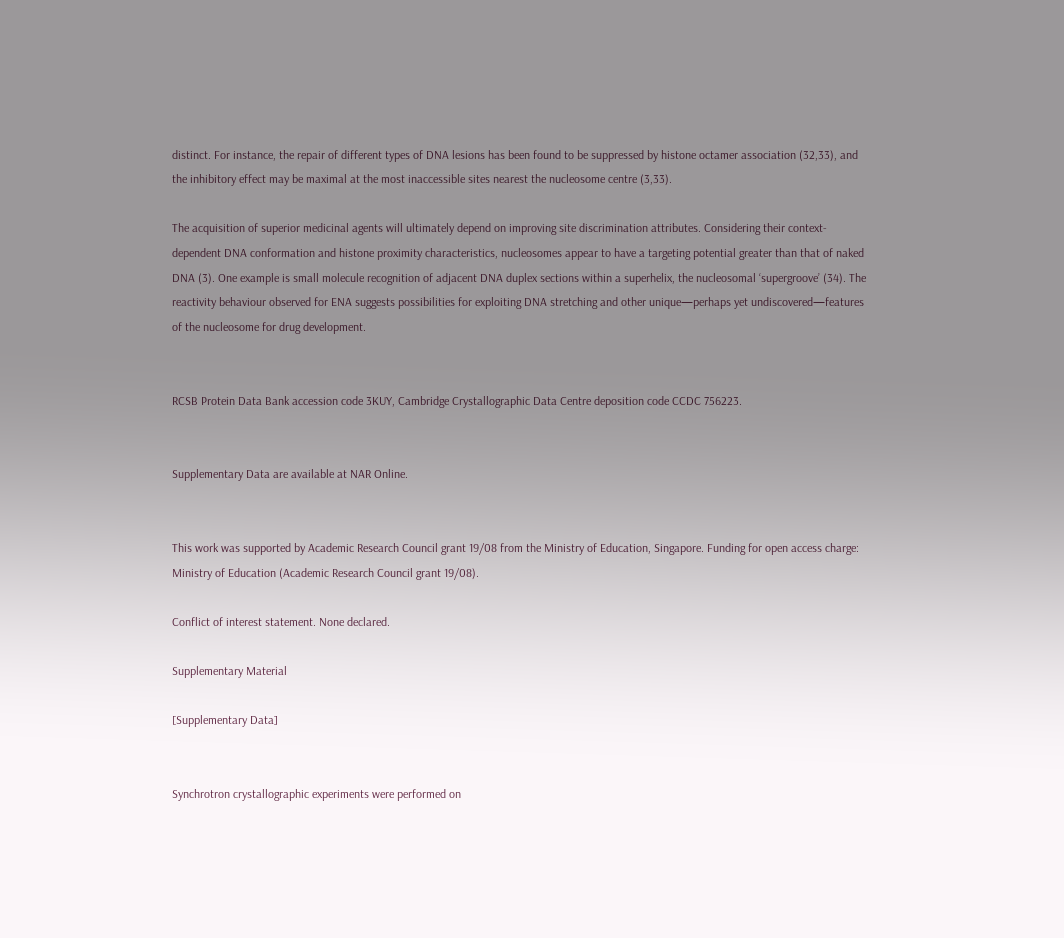distinct. For instance, the repair of different types of DNA lesions has been found to be suppressed by histone octamer association (32,33), and the inhibitory effect may be maximal at the most inaccessible sites nearest the nucleosome centre (3,33).

The acquisition of superior medicinal agents will ultimately depend on improving site discrimination attributes. Considering their context-dependent DNA conformation and histone proximity characteristics, nucleosomes appear to have a targeting potential greater than that of naked DNA (3). One example is small molecule recognition of adjacent DNA duplex sections within a superhelix, the nucleosomal ‘supergroove’ (34). The reactivity behaviour observed for ENA suggests possibilities for exploiting DNA stretching and other unique—perhaps yet undiscovered—features of the nucleosome for drug development.


RCSB Protein Data Bank accession code 3KUY, Cambridge Crystallographic Data Centre deposition code CCDC 756223.


Supplementary Data are available at NAR Online.


This work was supported by Academic Research Council grant 19/08 from the Ministry of Education, Singapore. Funding for open access charge: Ministry of Education (Academic Research Council grant 19/08).

Conflict of interest statement. None declared.

Supplementary Material

[Supplementary Data]


Synchrotron crystallographic experiments were performed on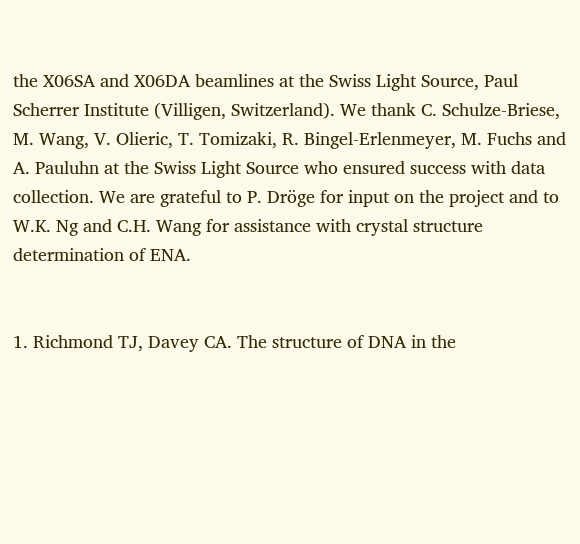the X06SA and X06DA beamlines at the Swiss Light Source, Paul Scherrer Institute (Villigen, Switzerland). We thank C. Schulze-Briese, M. Wang, V. Olieric, T. Tomizaki, R. Bingel-Erlenmeyer, M. Fuchs and A. Pauluhn at the Swiss Light Source who ensured success with data collection. We are grateful to P. Dröge for input on the project and to W.K. Ng and C.H. Wang for assistance with crystal structure determination of ENA.


1. Richmond TJ, Davey CA. The structure of DNA in the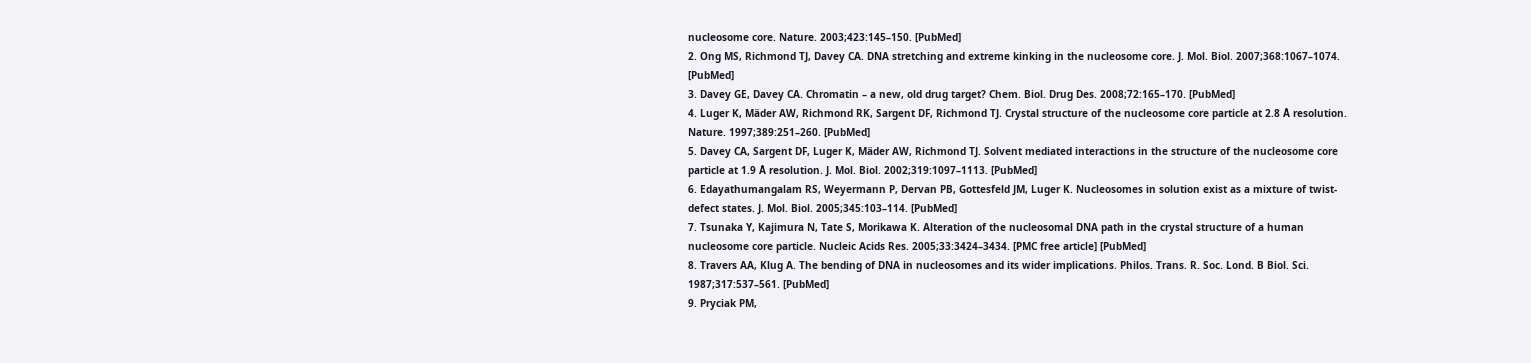nucleosome core. Nature. 2003;423:145–150. [PubMed]
2. Ong MS, Richmond TJ, Davey CA. DNA stretching and extreme kinking in the nucleosome core. J. Mol. Biol. 2007;368:1067–1074. [PubMed]
3. Davey GE, Davey CA. Chromatin – a new, old drug target? Chem. Biol. Drug Des. 2008;72:165–170. [PubMed]
4. Luger K, Mäder AW, Richmond RK, Sargent DF, Richmond TJ. Crystal structure of the nucleosome core particle at 2.8 Å resolution. Nature. 1997;389:251–260. [PubMed]
5. Davey CA, Sargent DF, Luger K, Mäder AW, Richmond TJ. Solvent mediated interactions in the structure of the nucleosome core particle at 1.9 Å resolution. J. Mol. Biol. 2002;319:1097–1113. [PubMed]
6. Edayathumangalam RS, Weyermann P, Dervan PB, Gottesfeld JM, Luger K. Nucleosomes in solution exist as a mixture of twist-defect states. J. Mol. Biol. 2005;345:103–114. [PubMed]
7. Tsunaka Y, Kajimura N, Tate S, Morikawa K. Alteration of the nucleosomal DNA path in the crystal structure of a human nucleosome core particle. Nucleic Acids Res. 2005;33:3424–3434. [PMC free article] [PubMed]
8. Travers AA, Klug A. The bending of DNA in nucleosomes and its wider implications. Philos. Trans. R. Soc. Lond. B Biol. Sci. 1987;317:537–561. [PubMed]
9. Pryciak PM,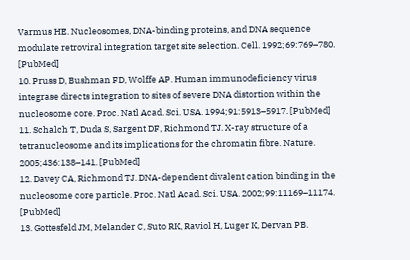Varmus HE. Nucleosomes, DNA-binding proteins, and DNA sequence modulate retroviral integration target site selection. Cell. 1992;69:769–780. [PubMed]
10. Pruss D, Bushman FD, Wolffe AP. Human immunodeficiency virus integrase directs integration to sites of severe DNA distortion within the nucleosome core. Proc. Natl Acad. Sci. USA. 1994;91:5913–5917. [PubMed]
11. Schalch T, Duda S, Sargent DF, Richmond TJ. X-ray structure of a tetranucleosome and its implications for the chromatin fibre. Nature. 2005;436:138–141. [PubMed]
12. Davey CA, Richmond TJ. DNA-dependent divalent cation binding in the nucleosome core particle. Proc. Natl Acad. Sci. USA. 2002;99:11169–11174. [PubMed]
13. Gottesfeld JM, Melander C, Suto RK, Raviol H, Luger K, Dervan PB.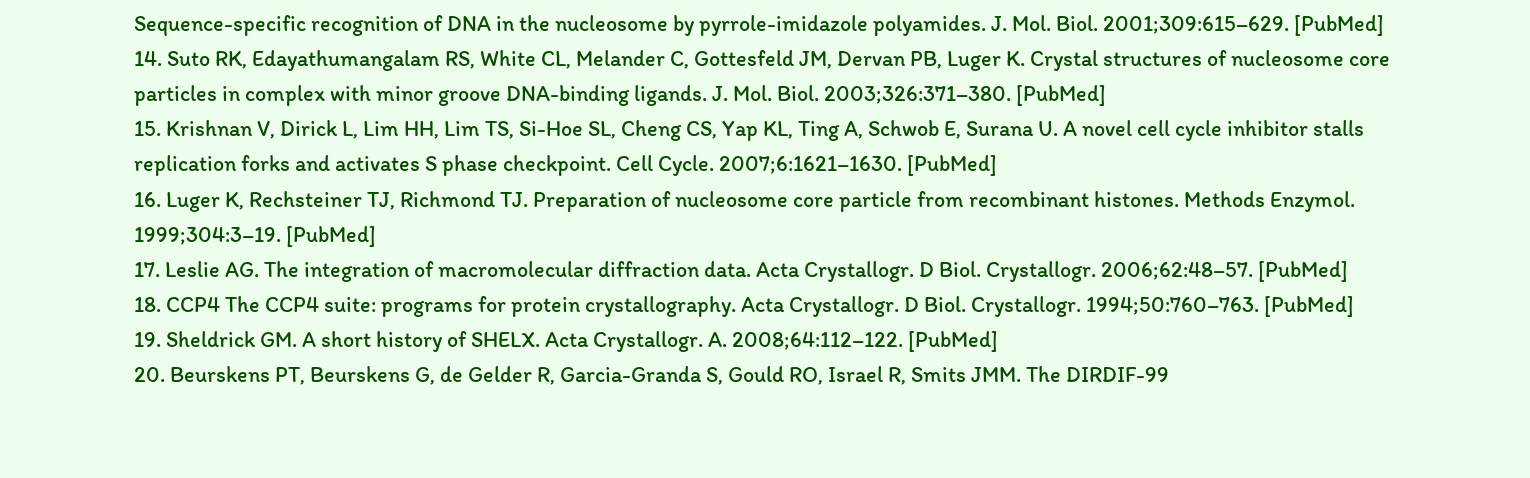Sequence-specific recognition of DNA in the nucleosome by pyrrole-imidazole polyamides. J. Mol. Biol. 2001;309:615–629. [PubMed]
14. Suto RK, Edayathumangalam RS, White CL, Melander C, Gottesfeld JM, Dervan PB, Luger K. Crystal structures of nucleosome core particles in complex with minor groove DNA-binding ligands. J. Mol. Biol. 2003;326:371–380. [PubMed]
15. Krishnan V, Dirick L, Lim HH, Lim TS, Si-Hoe SL, Cheng CS, Yap KL, Ting A, Schwob E, Surana U. A novel cell cycle inhibitor stalls replication forks and activates S phase checkpoint. Cell Cycle. 2007;6:1621–1630. [PubMed]
16. Luger K, Rechsteiner TJ, Richmond TJ. Preparation of nucleosome core particle from recombinant histones. Methods Enzymol. 1999;304:3–19. [PubMed]
17. Leslie AG. The integration of macromolecular diffraction data. Acta Crystallogr. D Biol. Crystallogr. 2006;62:48–57. [PubMed]
18. CCP4 The CCP4 suite: programs for protein crystallography. Acta Crystallogr. D Biol. Crystallogr. 1994;50:760–763. [PubMed]
19. Sheldrick GM. A short history of SHELX. Acta Crystallogr. A. 2008;64:112–122. [PubMed]
20. Beurskens PT, Beurskens G, de Gelder R, Garcia-Granda S, Gould RO, Israel R, Smits JMM. The DIRDIF-99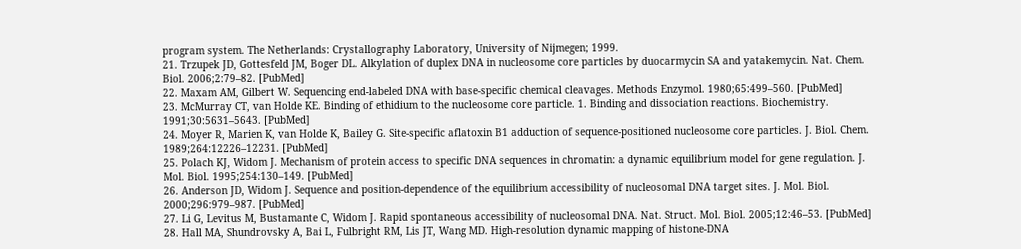program system. The Netherlands: Crystallography Laboratory, University of Nijmegen; 1999.
21. Trzupek JD, Gottesfeld JM, Boger DL. Alkylation of duplex DNA in nucleosome core particles by duocarmycin SA and yatakemycin. Nat. Chem. Biol. 2006;2:79–82. [PubMed]
22. Maxam AM, Gilbert W. Sequencing end-labeled DNA with base-specific chemical cleavages. Methods Enzymol. 1980;65:499–560. [PubMed]
23. McMurray CT, van Holde KE. Binding of ethidium to the nucleosome core particle. 1. Binding and dissociation reactions. Biochemistry. 1991;30:5631–5643. [PubMed]
24. Moyer R, Marien K, van Holde K, Bailey G. Site-specific aflatoxin B1 adduction of sequence-positioned nucleosome core particles. J. Biol. Chem. 1989;264:12226–12231. [PubMed]
25. Polach KJ, Widom J. Mechanism of protein access to specific DNA sequences in chromatin: a dynamic equilibrium model for gene regulation. J. Mol. Biol. 1995;254:130–149. [PubMed]
26. Anderson JD, Widom J. Sequence and position-dependence of the equilibrium accessibility of nucleosomal DNA target sites. J. Mol. Biol. 2000;296:979–987. [PubMed]
27. Li G, Levitus M, Bustamante C, Widom J. Rapid spontaneous accessibility of nucleosomal DNA. Nat. Struct. Mol. Biol. 2005;12:46–53. [PubMed]
28. Hall MA, Shundrovsky A, Bai L, Fulbright RM, Lis JT, Wang MD. High-resolution dynamic mapping of histone-DNA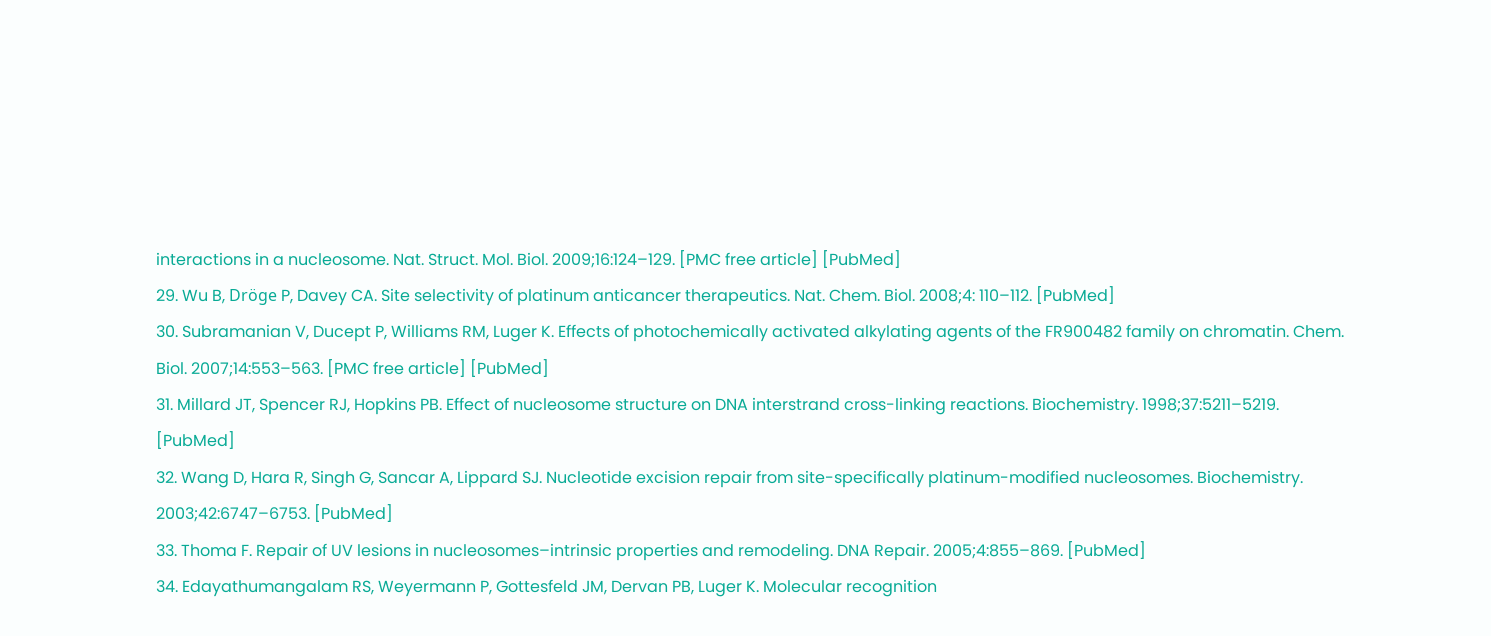interactions in a nucleosome. Nat. Struct. Mol. Biol. 2009;16:124–129. [PMC free article] [PubMed]
29. Wu B, Dröge P, Davey CA. Site selectivity of platinum anticancer therapeutics. Nat. Chem. Biol. 2008;4: 110–112. [PubMed]
30. Subramanian V, Ducept P, Williams RM, Luger K. Effects of photochemically activated alkylating agents of the FR900482 family on chromatin. Chem. Biol. 2007;14:553–563. [PMC free article] [PubMed]
31. Millard JT, Spencer RJ, Hopkins PB. Effect of nucleosome structure on DNA interstrand cross-linking reactions. Biochemistry. 1998;37:5211–5219. [PubMed]
32. Wang D, Hara R, Singh G, Sancar A, Lippard SJ. Nucleotide excision repair from site-specifically platinum-modified nucleosomes. Biochemistry. 2003;42:6747–6753. [PubMed]
33. Thoma F. Repair of UV lesions in nucleosomes–intrinsic properties and remodeling. DNA Repair. 2005;4:855–869. [PubMed]
34. Edayathumangalam RS, Weyermann P, Gottesfeld JM, Dervan PB, Luger K. Molecular recognition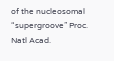of the nucleosomal “supergroove” Proc. Natl Acad.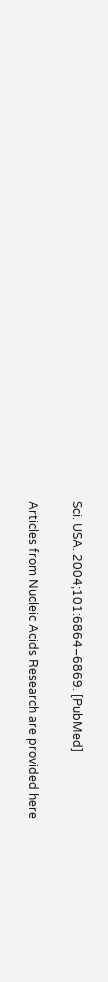Sci. USA. 2004;101:6864–6869. [PubMed]

Articles from Nucleic Acids Research are provided here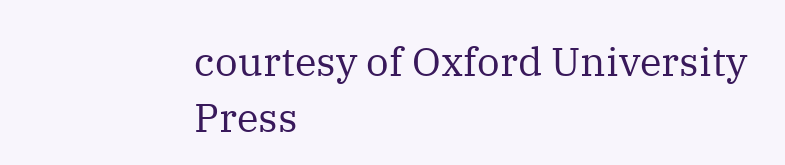courtesy of Oxford University Press